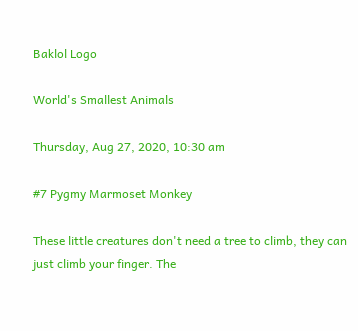Baklol Logo

World's Smallest Animals

Thursday, Aug 27, 2020, 10:30 am

#7 Pygmy Marmoset Monkey

These little creatures don't need a tree to climb, they can just climb your finger. The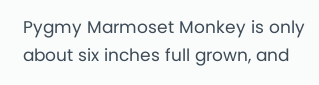Pygmy Marmoset Monkey is only about six inches full grown, and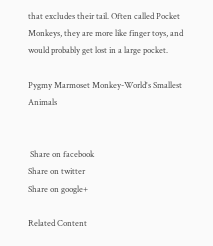that excludes their tail. Often called Pocket Monkeys, they are more like finger toys, and would probably get lost in a large pocket.

Pygmy Marmoset Monkey-World's Smallest Animals


 Share on facebook
Share on twitter
Share on google+

Related Content